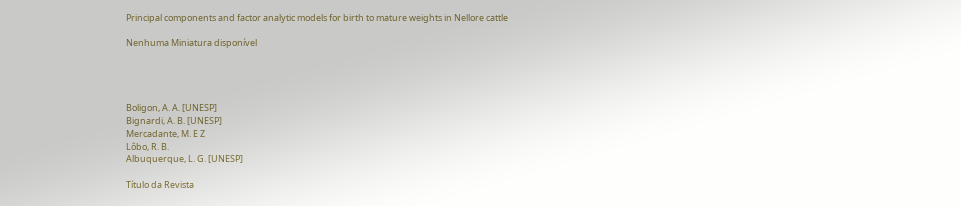Principal components and factor analytic models for birth to mature weights in Nellore cattle

Nenhuma Miniatura disponível




Boligon, A. A. [UNESP]
Bignardi, A. B. [UNESP]
Mercadante, M. E Z
Lôbo, R. B.
Albuquerque, L. G. [UNESP]

Título da Revista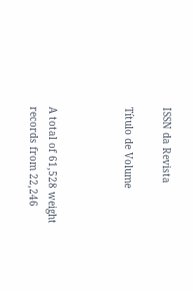ISSN da Revista

Título de Volume



A total of 61,528 weight records from 22,246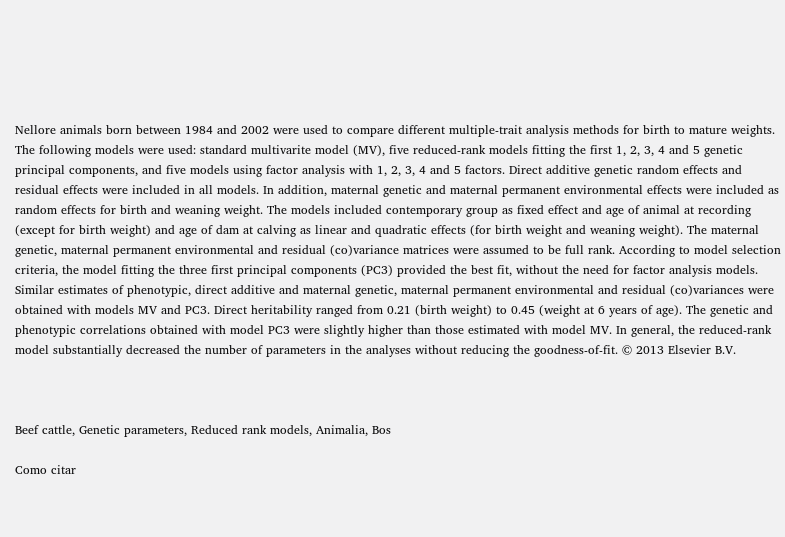Nellore animals born between 1984 and 2002 were used to compare different multiple-trait analysis methods for birth to mature weights. The following models were used: standard multivarite model (MV), five reduced-rank models fitting the first 1, 2, 3, 4 and 5 genetic principal components, and five models using factor analysis with 1, 2, 3, 4 and 5 factors. Direct additive genetic random effects and residual effects were included in all models. In addition, maternal genetic and maternal permanent environmental effects were included as random effects for birth and weaning weight. The models included contemporary group as fixed effect and age of animal at recording (except for birth weight) and age of dam at calving as linear and quadratic effects (for birth weight and weaning weight). The maternal genetic, maternal permanent environmental and residual (co)variance matrices were assumed to be full rank. According to model selection criteria, the model fitting the three first principal components (PC3) provided the best fit, without the need for factor analysis models. Similar estimates of phenotypic, direct additive and maternal genetic, maternal permanent environmental and residual (co)variances were obtained with models MV and PC3. Direct heritability ranged from 0.21 (birth weight) to 0.45 (weight at 6 years of age). The genetic and phenotypic correlations obtained with model PC3 were slightly higher than those estimated with model MV. In general, the reduced-rank model substantially decreased the number of parameters in the analyses without reducing the goodness-of-fit. © 2013 Elsevier B.V.



Beef cattle, Genetic parameters, Reduced rank models, Animalia, Bos

Como citar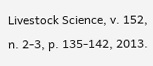Livestock Science, v. 152, n. 2-3, p. 135-142, 2013.